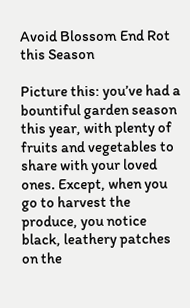Avoid Blossom End Rot this Season

Picture this: you’ve had a bountiful garden season this year, with plenty of fruits and vegetables to share with your loved ones. Except, when you go to harvest the produce, you notice black, leathery patches on the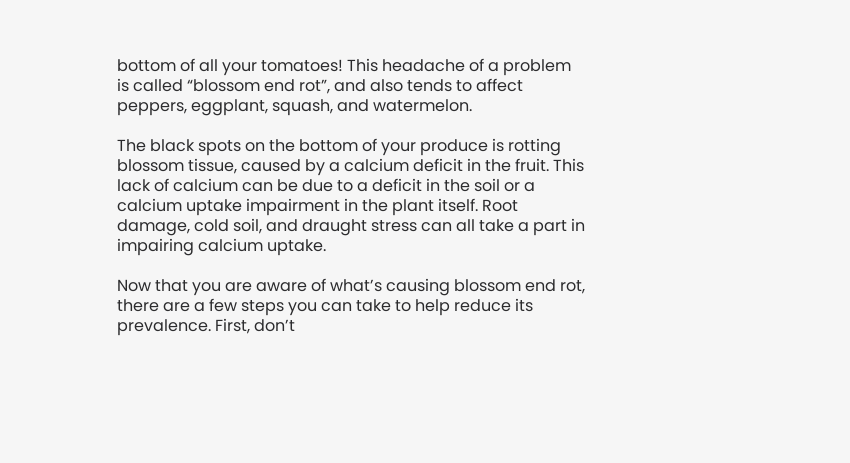bottom of all your tomatoes! This headache of a problem is called “blossom end rot”, and also tends to affect peppers, eggplant, squash, and watermelon.

The black spots on the bottom of your produce is rotting blossom tissue, caused by a calcium deficit in the fruit. This lack of calcium can be due to a deficit in the soil or a calcium uptake impairment in the plant itself. Root damage, cold soil, and draught stress can all take a part in impairing calcium uptake.

Now that you are aware of what’s causing blossom end rot, there are a few steps you can take to help reduce its prevalence. First, don’t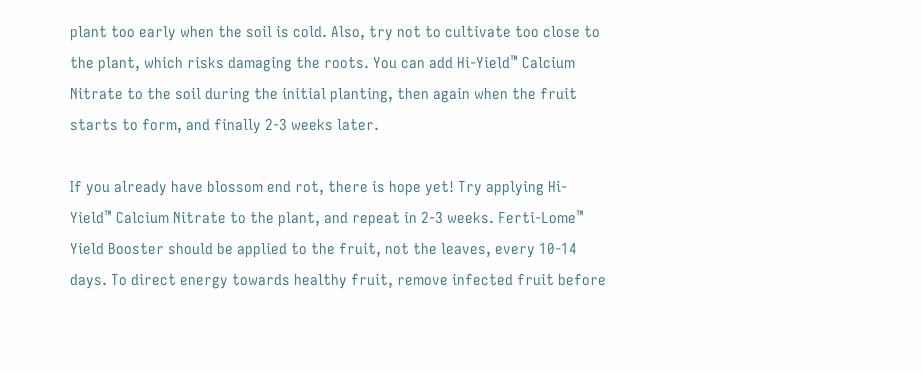plant too early when the soil is cold. Also, try not to cultivate too close to the plant, which risks damaging the roots. You can add Hi-Yield™ Calcium Nitrate to the soil during the initial planting, then again when the fruit starts to form, and finally 2-3 weeks later.

If you already have blossom end rot, there is hope yet! Try applying Hi-Yield™ Calcium Nitrate to the plant, and repeat in 2-3 weeks. Ferti-Lome™ Yield Booster should be applied to the fruit, not the leaves, every 10-14 days. To direct energy towards healthy fruit, remove infected fruit before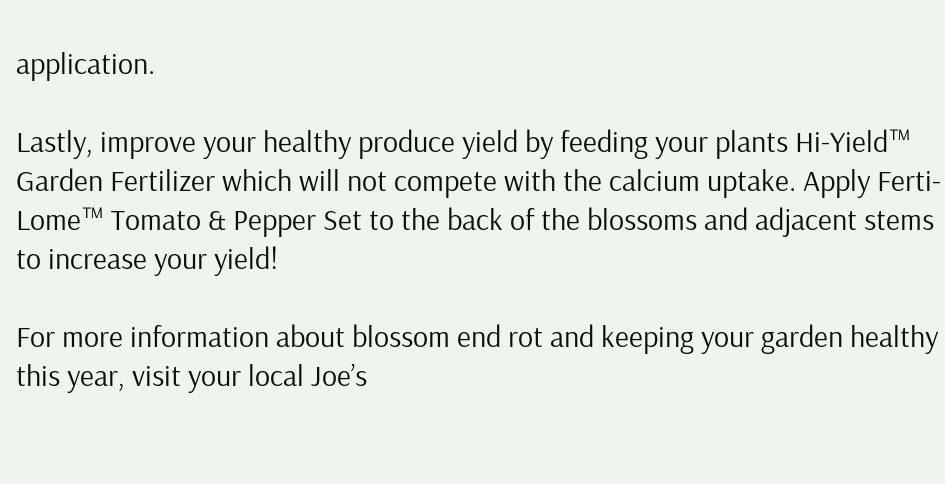application.

Lastly, improve your healthy produce yield by feeding your plants Hi-Yield™ Garden Fertilizer which will not compete with the calcium uptake. Apply Ferti-Lome™ Tomato & Pepper Set to the back of the blossoms and adjacent stems to increase your yield!

For more information about blossom end rot and keeping your garden healthy this year, visit your local Joe’s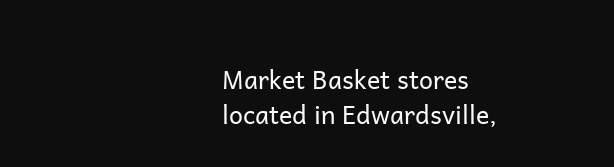Market Basket stores located in Edwardsville,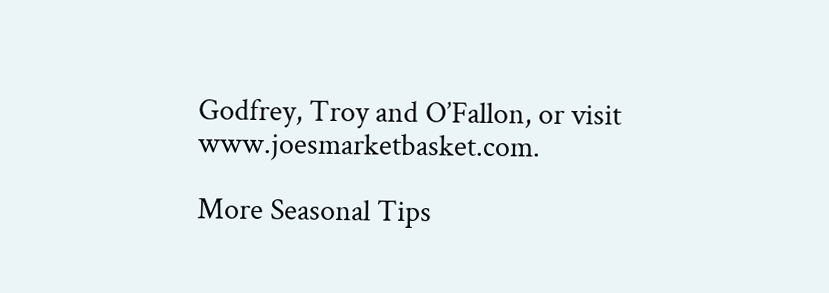Godfrey, Troy and O’Fallon, or visit www.joesmarketbasket.com.

More Seasonal Tips